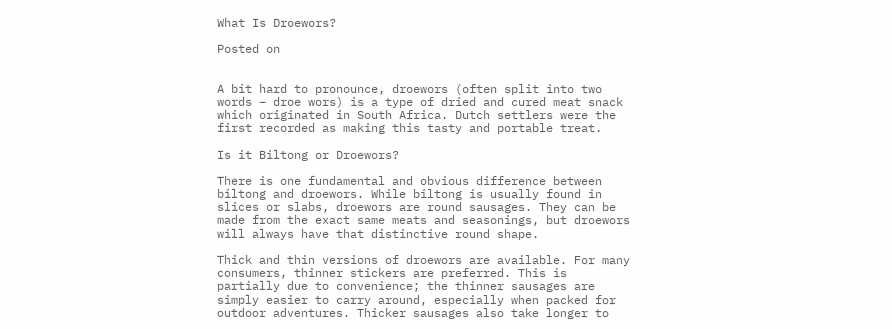What Is Droewors?

Posted on


A bit hard to pronounce, droewors (often split into two words – droe wors) is a type of dried and cured meat snack which originated in South Africa. Dutch settlers were the first recorded as making this tasty and portable treat.

Is it Biltong or Droewors?

There is one fundamental and obvious difference between biltong and droewors. While biltong is usually found in slices or slabs, droewors are round sausages. They can be made from the exact same meats and seasonings, but droewors will always have that distinctive round shape.

Thick and thin versions of droewors are available. For many consumers, thinner stickers are preferred. This is partially due to convenience; the thinner sausages are simply easier to carry around, especially when packed for outdoor adventures. Thicker sausages also take longer to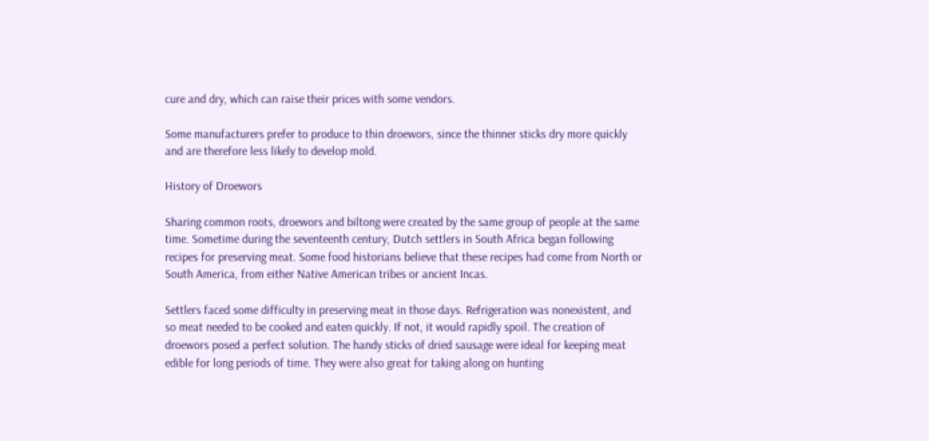cure and dry, which can raise their prices with some vendors.

Some manufacturers prefer to produce to thin droewors, since the thinner sticks dry more quickly and are therefore less likely to develop mold.

History of Droewors

Sharing common roots, droewors and biltong were created by the same group of people at the same time. Sometime during the seventeenth century, Dutch settlers in South Africa began following recipes for preserving meat. Some food historians believe that these recipes had come from North or South America, from either Native American tribes or ancient Incas.

Settlers faced some difficulty in preserving meat in those days. Refrigeration was nonexistent, and so meat needed to be cooked and eaten quickly. If not, it would rapidly spoil. The creation of droewors posed a perfect solution. The handy sticks of dried sausage were ideal for keeping meat edible for long periods of time. They were also great for taking along on hunting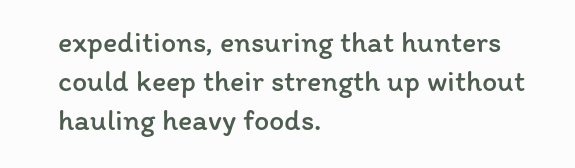expeditions, ensuring that hunters could keep their strength up without hauling heavy foods.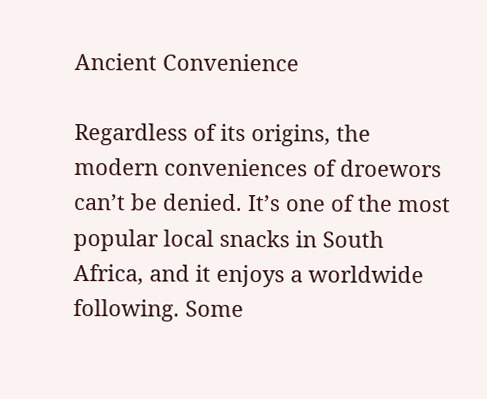Ancient Convenience

Regardless of its origins, the modern conveniences of droewors can’t be denied. It’s one of the most popular local snacks in South Africa, and it enjoys a worldwide following. Some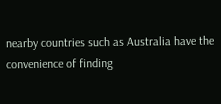nearby countries such as Australia have the convenience of finding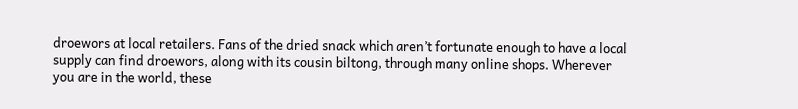droewors at local retailers. Fans of the dried snack which aren’t fortunate enough to have a local supply can find droewors, along with its cousin biltong, through many online shops. Wherever you are in the world, these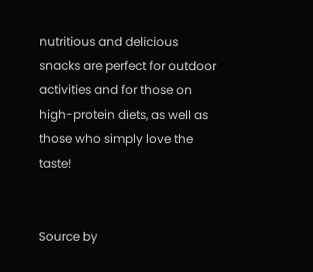nutritious and delicious snacks are perfect for outdoor activities and for those on high-protein diets, as well as those who simply love the taste!


Source by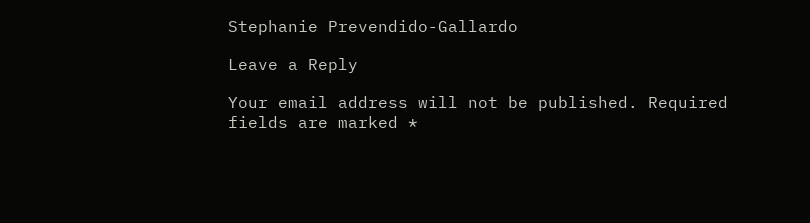Stephanie Prevendido-Gallardo

Leave a Reply

Your email address will not be published. Required fields are marked *